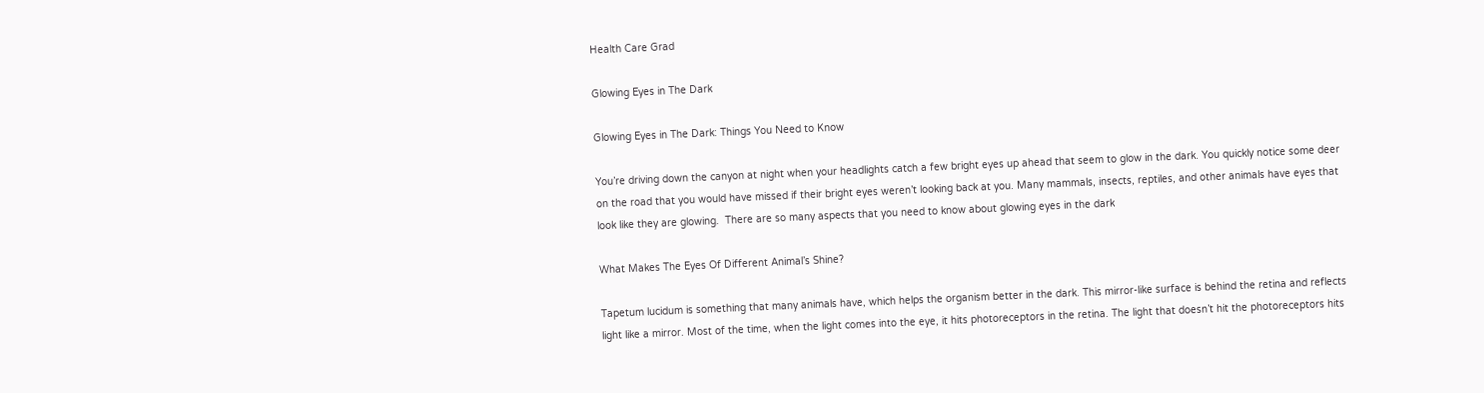Health Care Grad

Glowing Eyes in The Dark

Glowing Eyes in The Dark: Things You Need to Know

You’re driving down the canyon at night when your headlights catch a few bright eyes up ahead that seem to glow in the dark. You quickly notice some deer on the road that you would have missed if their bright eyes weren’t looking back at you. Many mammals, insects, reptiles, and other animals have eyes that look like they are glowing.  There are so many aspects that you need to know about glowing eyes in the dark

What Makes The Eyes Of Different Animal’s Shine?

Tapetum lucidum is something that many animals have, which helps the organism better in the dark. This mirror-like surface is behind the retina and reflects light like a mirror. Most of the time, when the light comes into the eye, it hits photoreceptors in the retina. The light that doesn’t hit the photoreceptors hits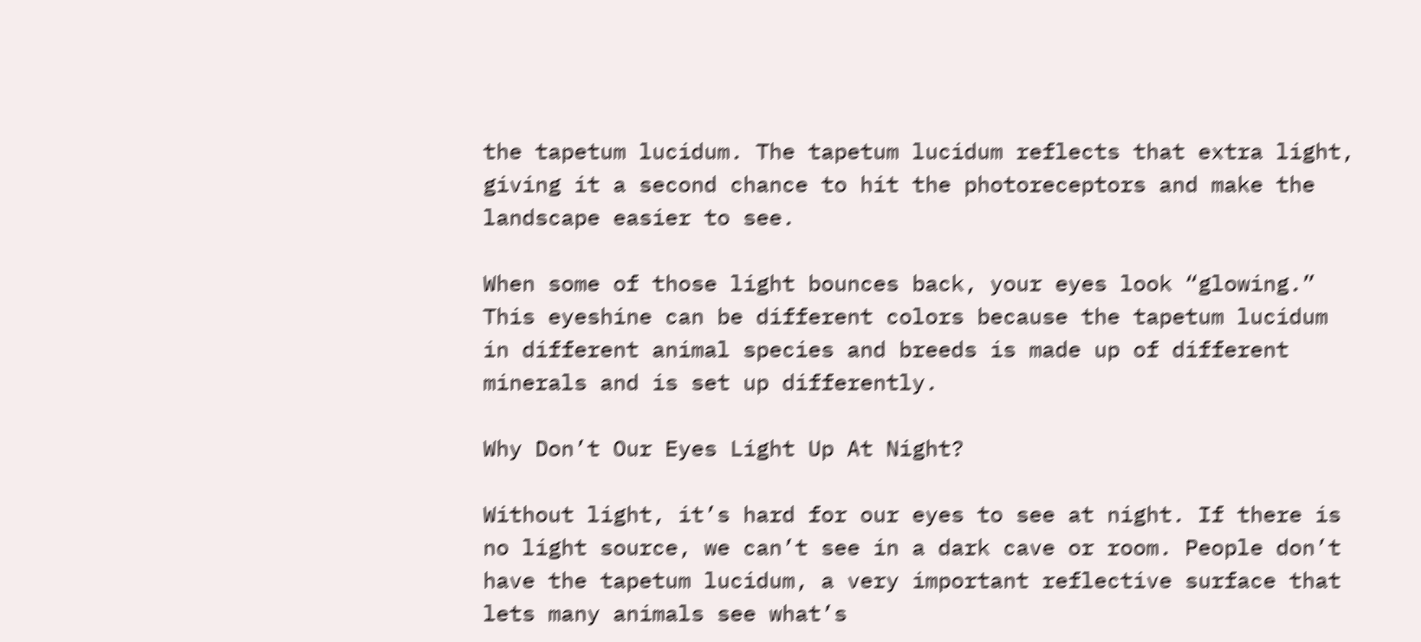the tapetum lucidum. The tapetum lucidum reflects that extra light, giving it a second chance to hit the photoreceptors and make the landscape easier to see.

When some of those light bounces back, your eyes look “glowing.” This eyeshine can be different colors because the tapetum lucidum in different animal species and breeds is made up of different minerals and is set up differently.

Why Don’t Our Eyes Light Up At Night?

Without light, it’s hard for our eyes to see at night. If there is no light source, we can’t see in a dark cave or room. People don’t have the tapetum lucidum, a very important reflective surface that lets many animals see what’s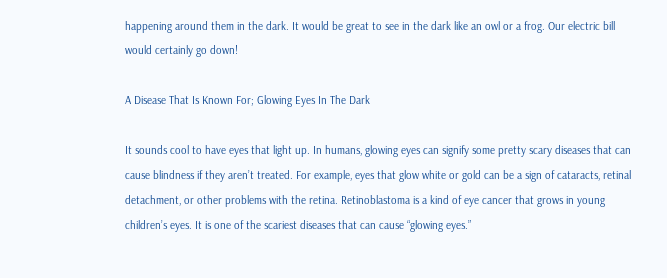happening around them in the dark. It would be great to see in the dark like an owl or a frog. Our electric bill would certainly go down!

A Disease That Is Known For; Glowing Eyes In The Dark

It sounds cool to have eyes that light up. In humans, glowing eyes can signify some pretty scary diseases that can cause blindness if they aren’t treated. For example, eyes that glow white or gold can be a sign of cataracts, retinal detachment, or other problems with the retina. Retinoblastoma is a kind of eye cancer that grows in young children’s eyes. It is one of the scariest diseases that can cause “glowing eyes.”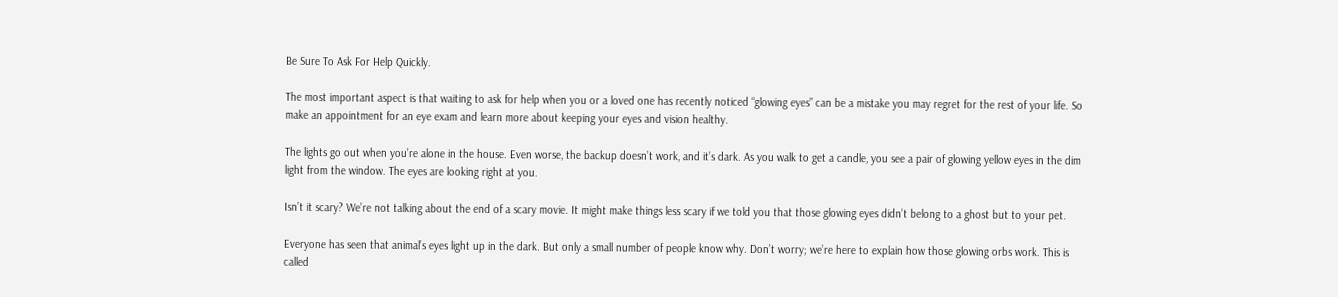Be Sure To Ask For Help Quickly.

The most important aspect is that waiting to ask for help when you or a loved one has recently noticed “glowing eyes” can be a mistake you may regret for the rest of your life. So make an appointment for an eye exam and learn more about keeping your eyes and vision healthy.

The lights go out when you’re alone in the house. Even worse, the backup doesn’t work, and it’s dark. As you walk to get a candle, you see a pair of glowing yellow eyes in the dim light from the window. The eyes are looking right at you.

Isn’t it scary? We’re not talking about the end of a scary movie. It might make things less scary if we told you that those glowing eyes didn’t belong to a ghost but to your pet.

Everyone has seen that animal’s eyes light up in the dark. But only a small number of people know why. Don’t worry; we’re here to explain how those glowing orbs work. This is called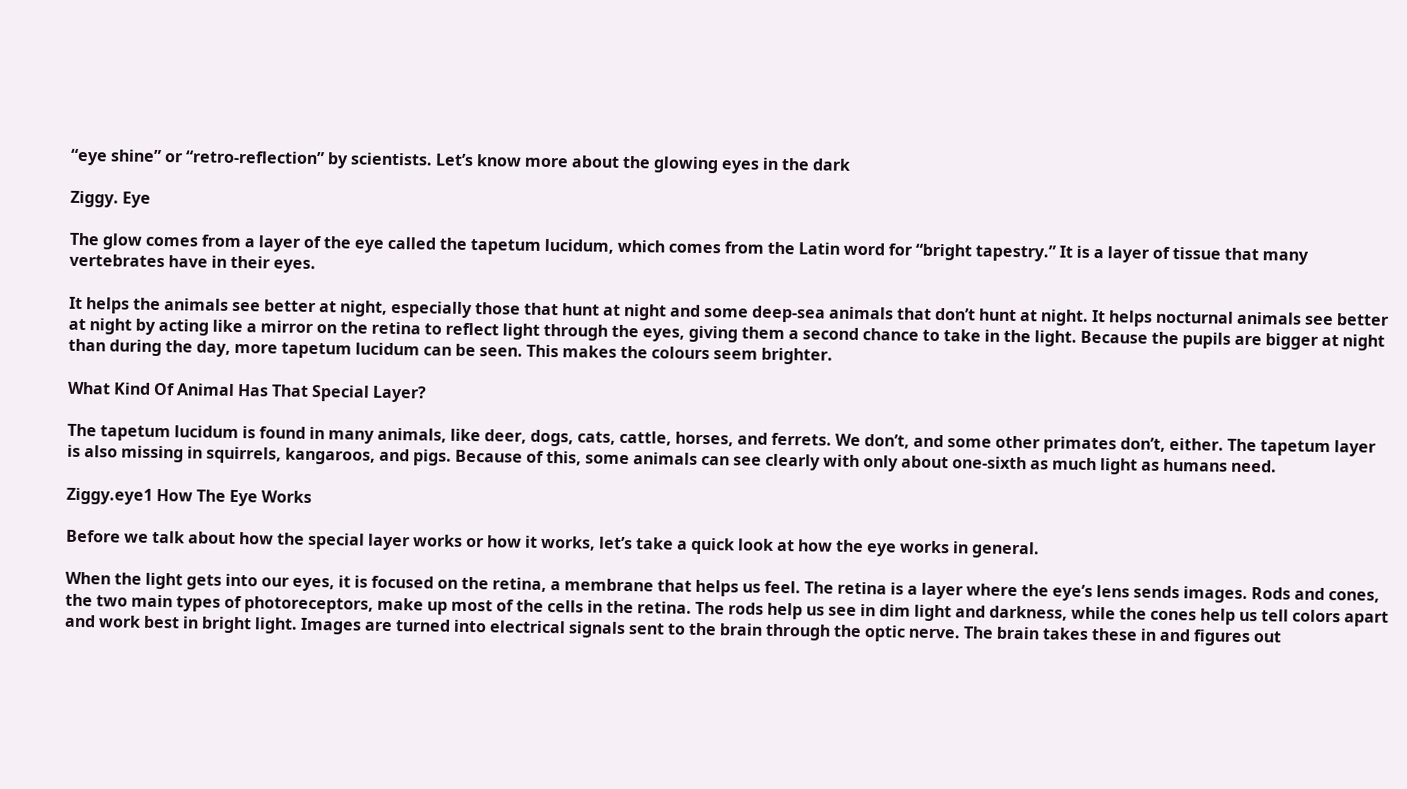“eye shine” or “retro-reflection” by scientists. Let’s know more about the glowing eyes in the dark

Ziggy. Eye

The glow comes from a layer of the eye called the tapetum lucidum, which comes from the Latin word for “bright tapestry.” It is a layer of tissue that many vertebrates have in their eyes.

It helps the animals see better at night, especially those that hunt at night and some deep-sea animals that don’t hunt at night. It helps nocturnal animals see better at night by acting like a mirror on the retina to reflect light through the eyes, giving them a second chance to take in the light. Because the pupils are bigger at night than during the day, more tapetum lucidum can be seen. This makes the colours seem brighter.

What Kind Of Animal Has That Special Layer?

The tapetum lucidum is found in many animals, like deer, dogs, cats, cattle, horses, and ferrets. We don’t, and some other primates don’t, either. The tapetum layer is also missing in squirrels, kangaroos, and pigs. Because of this, some animals can see clearly with only about one-sixth as much light as humans need.

Ziggy.eye1 How The Eye Works

Before we talk about how the special layer works or how it works, let’s take a quick look at how the eye works in general.

When the light gets into our eyes, it is focused on the retina, a membrane that helps us feel. The retina is a layer where the eye’s lens sends images. Rods and cones, the two main types of photoreceptors, make up most of the cells in the retina. The rods help us see in dim light and darkness, while the cones help us tell colors apart and work best in bright light. Images are turned into electrical signals sent to the brain through the optic nerve. The brain takes these in and figures out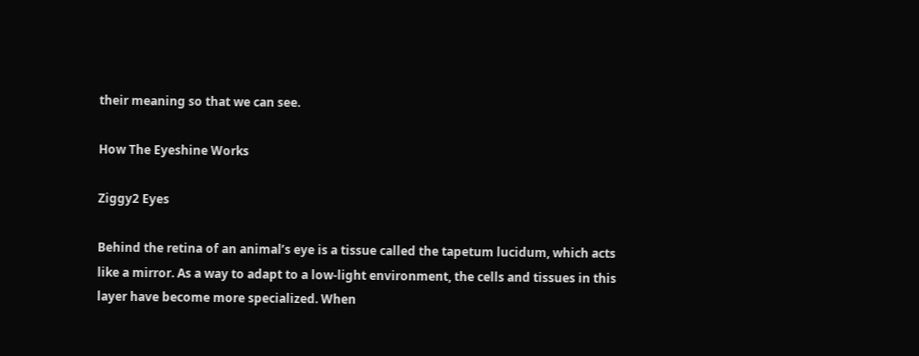their meaning so that we can see.

How The Eyeshine Works

Ziggy2 Eyes

Behind the retina of an animal’s eye is a tissue called the tapetum lucidum, which acts like a mirror. As a way to adapt to a low-light environment, the cells and tissues in this layer have become more specialized. When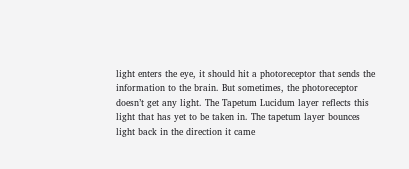light enters the eye, it should hit a photoreceptor that sends the information to the brain. But sometimes, the photoreceptor doesn’t get any light. The Tapetum Lucidum layer reflects this light that has yet to be taken in. The tapetum layer bounces light back in the direction it came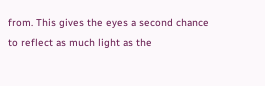from. This gives the eyes a second chance to reflect as much light as the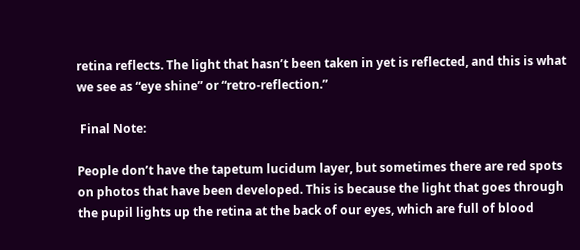retina reflects. The light that hasn’t been taken in yet is reflected, and this is what we see as “eye shine” or “retro-reflection.”

 Final Note:

People don’t have the tapetum lucidum layer, but sometimes there are red spots on photos that have been developed. This is because the light that goes through the pupil lights up the retina at the back of our eyes, which are full of blood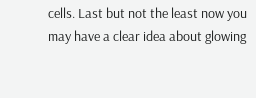cells. Last but not the least now you may have a clear idea about glowing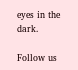eyes in the dark.

Follow us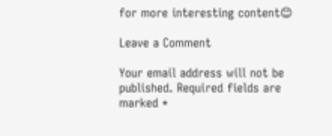for more interesting content😊

Leave a Comment

Your email address will not be published. Required fields are marked *